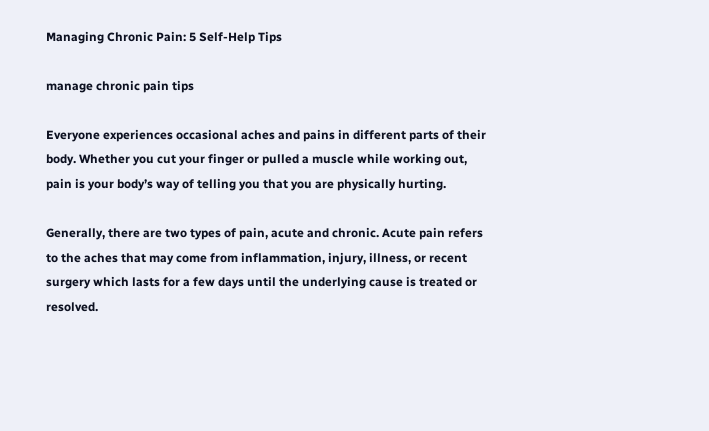Managing Chronic Pain: 5 Self-Help Tips

manage chronic pain tips

Everyone experiences occasional aches and pains in different parts of their body. Whether you cut your finger or pulled a muscle while working out, pain is your body’s way of telling you that you are physically hurting.

Generally, there are two types of pain, acute and chronic. Acute pain refers to the aches that may come from inflammation, injury, illness, or recent surgery which lasts for a few days until the underlying cause is treated or resolved.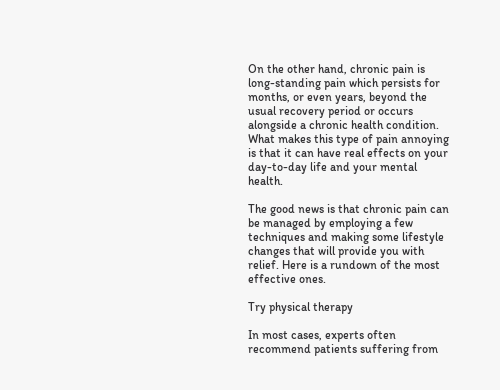On the other hand, chronic pain is long-standing pain which persists for months, or even years, beyond the usual recovery period or occurs alongside a chronic health condition. What makes this type of pain annoying is that it can have real effects on your day-to-day life and your mental health.

The good news is that chronic pain can be managed by employing a few techniques and making some lifestyle changes that will provide you with relief. Here is a rundown of the most effective ones.

Try physical therapy

In most cases, experts often recommend patients suffering from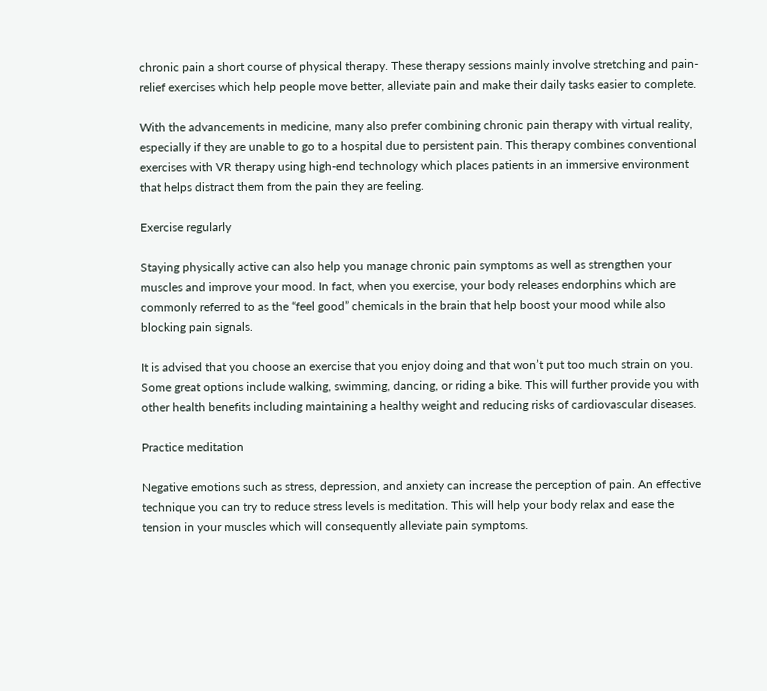chronic pain a short course of physical therapy. These therapy sessions mainly involve stretching and pain-relief exercises which help people move better, alleviate pain and make their daily tasks easier to complete.

With the advancements in medicine, many also prefer combining chronic pain therapy with virtual reality, especially if they are unable to go to a hospital due to persistent pain. This therapy combines conventional exercises with VR therapy using high-end technology which places patients in an immersive environment that helps distract them from the pain they are feeling.

Exercise regularly

Staying physically active can also help you manage chronic pain symptoms as well as strengthen your muscles and improve your mood. In fact, when you exercise, your body releases endorphins which are commonly referred to as the “feel good” chemicals in the brain that help boost your mood while also blocking pain signals.

It is advised that you choose an exercise that you enjoy doing and that won’t put too much strain on you. Some great options include walking, swimming, dancing, or riding a bike. This will further provide you with other health benefits including maintaining a healthy weight and reducing risks of cardiovascular diseases.

Practice meditation

Negative emotions such as stress, depression, and anxiety can increase the perception of pain. An effective technique you can try to reduce stress levels is meditation. This will help your body relax and ease the tension in your muscles which will consequently alleviate pain symptoms.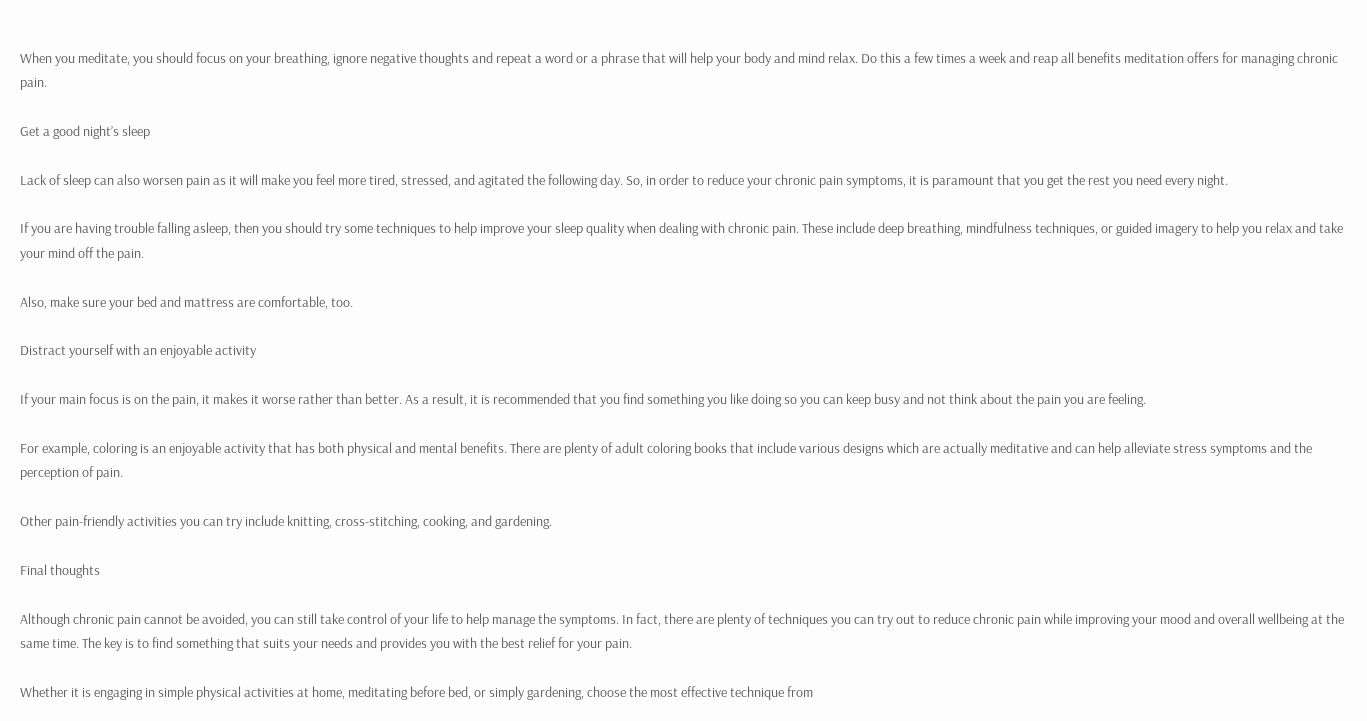When you meditate, you should focus on your breathing, ignore negative thoughts and repeat a word or a phrase that will help your body and mind relax. Do this a few times a week and reap all benefits meditation offers for managing chronic pain.

Get a good night’s sleep

Lack of sleep can also worsen pain as it will make you feel more tired, stressed, and agitated the following day. So, in order to reduce your chronic pain symptoms, it is paramount that you get the rest you need every night.

If you are having trouble falling asleep, then you should try some techniques to help improve your sleep quality when dealing with chronic pain. These include deep breathing, mindfulness techniques, or guided imagery to help you relax and take your mind off the pain.

Also, make sure your bed and mattress are comfortable, too.

Distract yourself with an enjoyable activity

If your main focus is on the pain, it makes it worse rather than better. As a result, it is recommended that you find something you like doing so you can keep busy and not think about the pain you are feeling.

For example, coloring is an enjoyable activity that has both physical and mental benefits. There are plenty of adult coloring books that include various designs which are actually meditative and can help alleviate stress symptoms and the perception of pain.

Other pain-friendly activities you can try include knitting, cross-stitching, cooking, and gardening.

Final thoughts

Although chronic pain cannot be avoided, you can still take control of your life to help manage the symptoms. In fact, there are plenty of techniques you can try out to reduce chronic pain while improving your mood and overall wellbeing at the same time. The key is to find something that suits your needs and provides you with the best relief for your pain.

Whether it is engaging in simple physical activities at home, meditating before bed, or simply gardening, choose the most effective technique from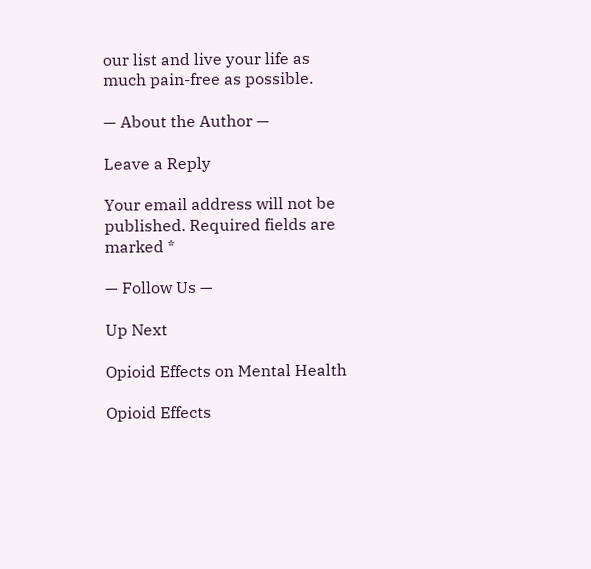our list and live your life as much pain-free as possible.

— About the Author —

Leave a Reply

Your email address will not be published. Required fields are marked *

— Follow Us —

Up Next

Opioid Effects on Mental Health

Opioid Effects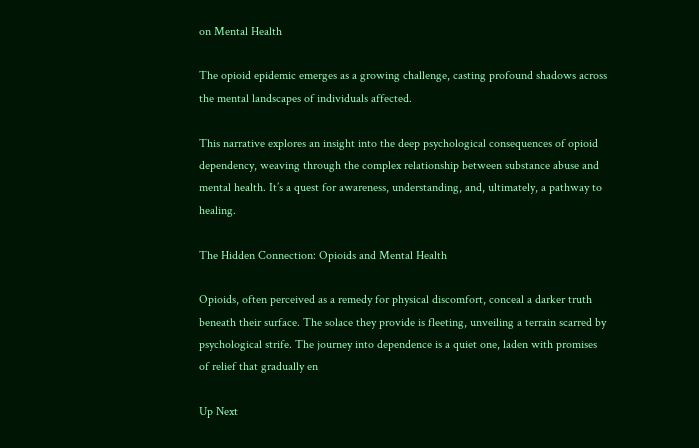on Mental Health

The opioid epidemic emerges as a growing challenge, casting profound shadows across the mental landscapes of individuals affected.

This narrative explores an insight into the deep psychological consequences of opioid dependency, weaving through the complex relationship between substance abuse and mental health. It’s a quest for awareness, understanding, and, ultimately, a pathway to healing.

The Hidden Connection: Opioids and Mental Health

Opioids, often perceived as a remedy for physical discomfort, conceal a darker truth beneath their surface. The solace they provide is fleeting, unveiling a terrain scarred by psychological strife. The journey into dependence is a quiet one, laden with promises of relief that gradually en

Up Next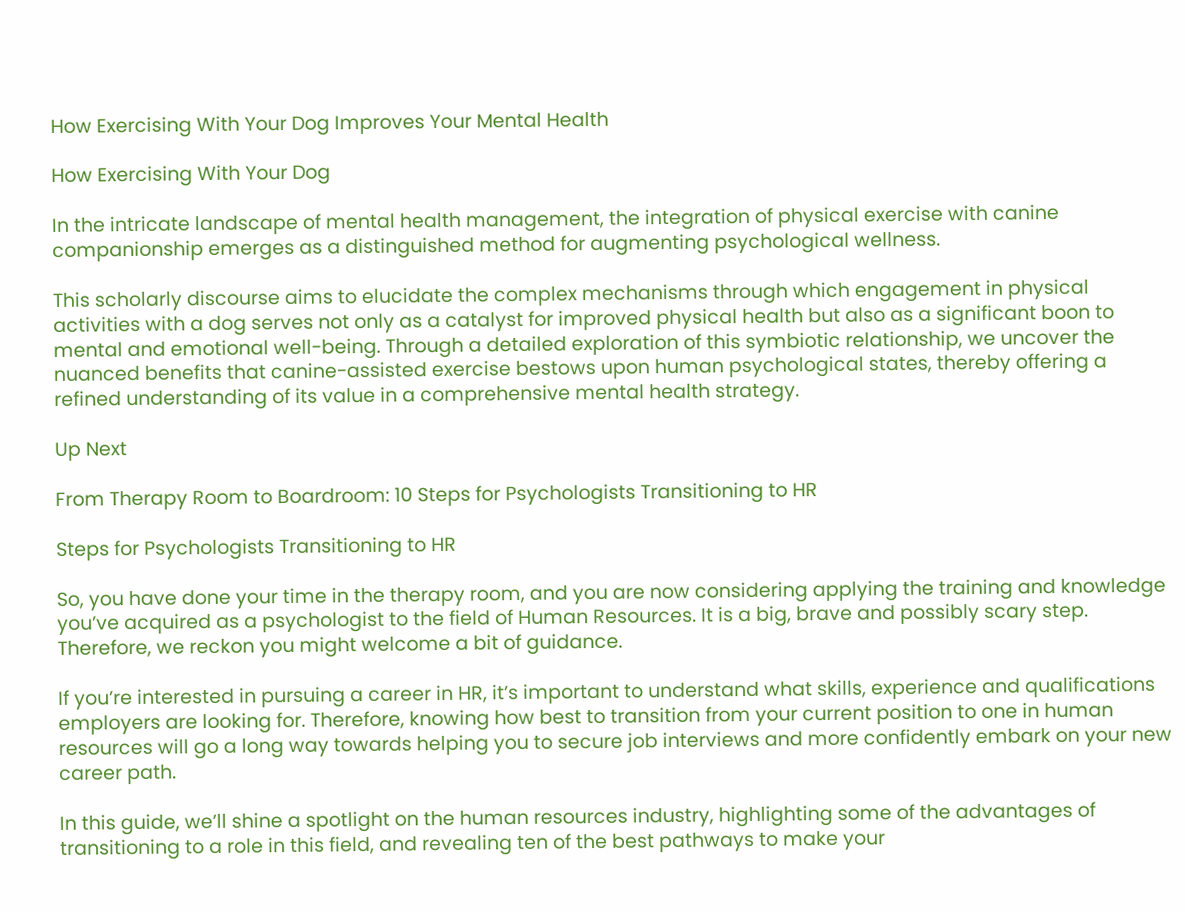How Exercising With Your Dog Improves Your Mental Health

How Exercising With Your Dog

In the intricate landscape of mental health management, the integration of physical exercise with canine companionship emerges as a distinguished method for augmenting psychological wellness.

This scholarly discourse aims to elucidate the complex mechanisms through which engagement in physical activities with a dog serves not only as a catalyst for improved physical health but also as a significant boon to mental and emotional well-being. Through a detailed exploration of this symbiotic relationship, we uncover the nuanced benefits that canine-assisted exercise bestows upon human psychological states, thereby offering a refined understanding of its value in a comprehensive mental health strategy.

Up Next

From Therapy Room to Boardroom: 10 Steps for Psychologists Transitioning to HR

Steps for Psychologists Transitioning to HR

So, you have done your time in the therapy room, and you are now considering applying the training and knowledge you’ve acquired as a psychologist to the field of Human Resources. It is a big, brave and possibly scary step. Therefore, we reckon you might welcome a bit of guidance.

If you’re interested in pursuing a career in HR, it’s important to understand what skills, experience and qualifications employers are looking for. Therefore, knowing how best to transition from your current position to one in human resources will go a long way towards helping you to secure job interviews and more confidently embark on your new career path.

In this guide, we’ll shine a spotlight on the human resources industry, highlighting some of the advantages of transitioning to a role in this field, and revealing ten of the best pathways to make your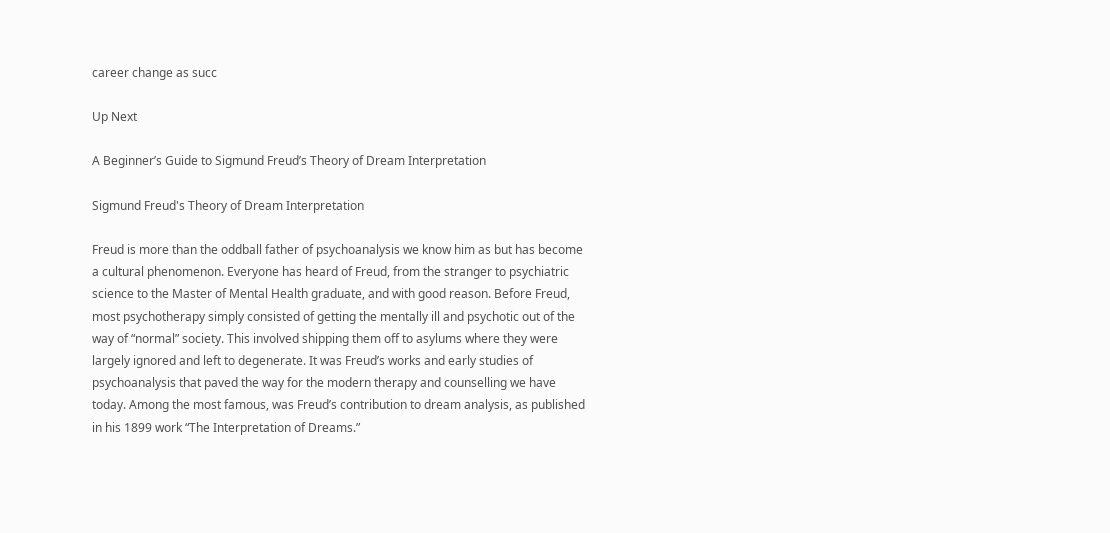career change as succ

Up Next

A Beginner’s Guide to Sigmund Freud’s Theory of Dream Interpretation

Sigmund Freud's Theory of Dream Interpretation

Freud is more than the oddball father of psychoanalysis we know him as but has become a cultural phenomenon. Everyone has heard of Freud, from the stranger to psychiatric science to the Master of Mental Health graduate, and with good reason. Before Freud, most psychotherapy simply consisted of getting the mentally ill and psychotic out of the way of “normal” society. This involved shipping them off to asylums where they were largely ignored and left to degenerate. It was Freud’s works and early studies of psychoanalysis that paved the way for the modern therapy and counselling we have today. Among the most famous, was Freud’s contribution to dream analysis, as published in his 1899 work “The Interpretation of Dreams.”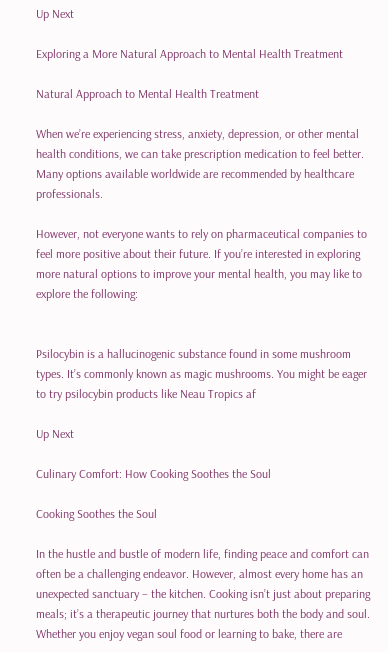Up Next

Exploring a More Natural Approach to Mental Health Treatment

Natural Approach to Mental Health Treatment

When we’re experiencing stress, anxiety, depression, or other mental health conditions, we can take prescription medication to feel better. Many options available worldwide are recommended by healthcare professionals.

However, not everyone wants to rely on pharmaceutical companies to feel more positive about their future. If you’re interested in exploring more natural options to improve your mental health, you may like to explore the following:


Psilocybin is a hallucinogenic substance found in some mushroom types. It’s commonly known as magic mushrooms. You might be eager to try psilocybin products like Neau Tropics af

Up Next

Culinary Comfort: How Cooking Soothes the Soul

Cooking Soothes the Soul

In the hustle and bustle of modern life, finding peace and comfort can often be a challenging endeavor. However, almost every home has an unexpected sanctuary – the kitchen. Cooking isn’t just about preparing meals; it’s a therapeutic journey that nurtures both the body and soul. Whether you enjoy vegan soul food or learning to bake, there are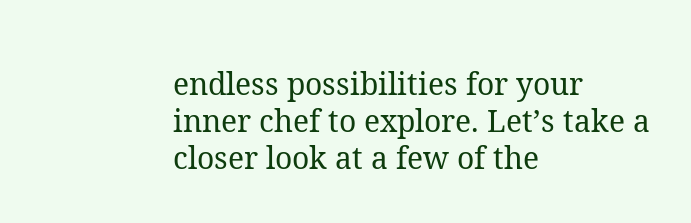endless possibilities for your inner chef to explore. Let’s take a closer look at a few of the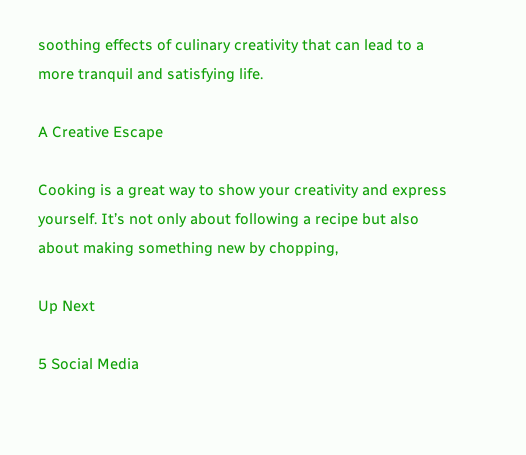soothing effects of culinary creativity that can lead to a more tranquil and satisfying life.

A Creative Escape

Cooking is a great way to show your creativity and express yourself. It’s not only about following a recipe but also about making something new by chopping,

Up Next

5 Social Media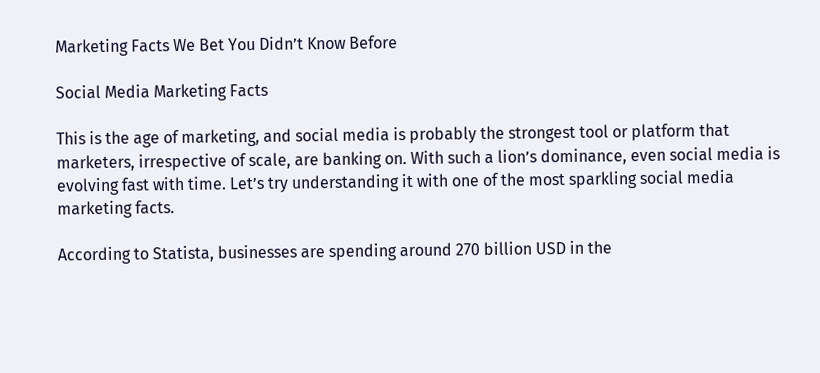Marketing Facts We Bet You Didn’t Know Before

Social Media Marketing Facts

This is the age of marketing, and social media is probably the strongest tool or platform that marketers, irrespective of scale, are banking on. With such a lion’s dominance, even social media is evolving fast with time. Let’s try understanding it with one of the most sparkling social media marketing facts.

According to Statista, businesses are spending around 270 billion USD in the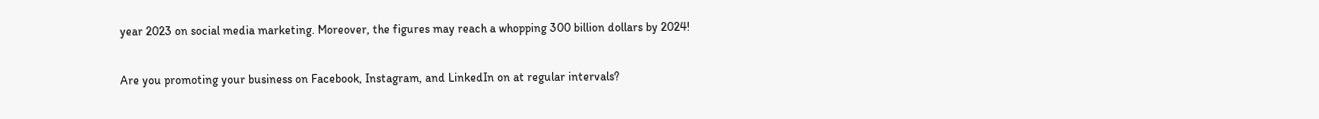year 2023 on social media marketing. Moreover, the figures may reach a whopping 300 billion dollars by 2024!

Are you promoting your business on Facebook, Instagram, and LinkedIn on at regular intervals?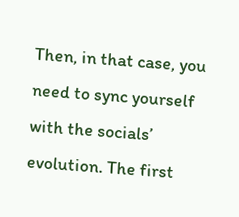Then, in that case, you need to sync yourself with the socials’ evolution. The first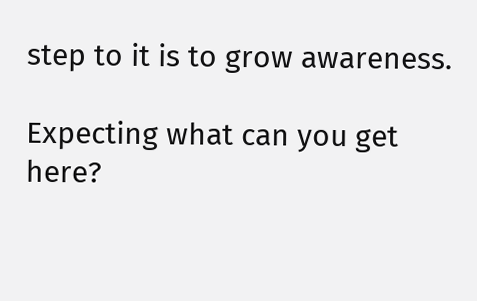step to it is to grow awareness.

Expecting what can you get here?